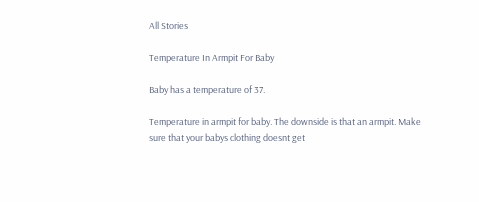All Stories

Temperature In Armpit For Baby

Baby has a temperature of 37.

Temperature in armpit for baby. The downside is that an armpit. Make sure that your babys clothing doesnt get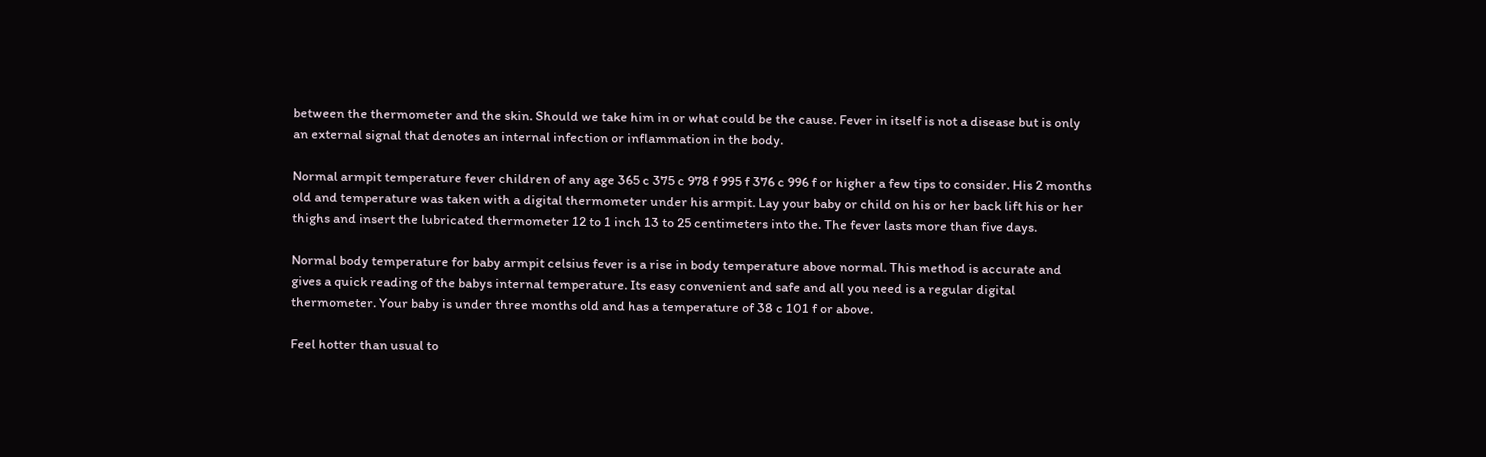between the thermometer and the skin. Should we take him in or what could be the cause. Fever in itself is not a disease but is only an external signal that denotes an internal infection or inflammation in the body.

Normal armpit temperature fever children of any age 365 c 375 c 978 f 995 f 376 c 996 f or higher a few tips to consider. His 2 months old and temperature was taken with a digital thermometer under his armpit. Lay your baby or child on his or her back lift his or her thighs and insert the lubricated thermometer 12 to 1 inch 13 to 25 centimeters into the. The fever lasts more than five days.

Normal body temperature for baby armpit celsius fever is a rise in body temperature above normal. This method is accurate and gives a quick reading of the babys internal temperature. Its easy convenient and safe and all you need is a regular digital thermometer. Your baby is under three months old and has a temperature of 38 c 101 f or above.

Feel hotter than usual to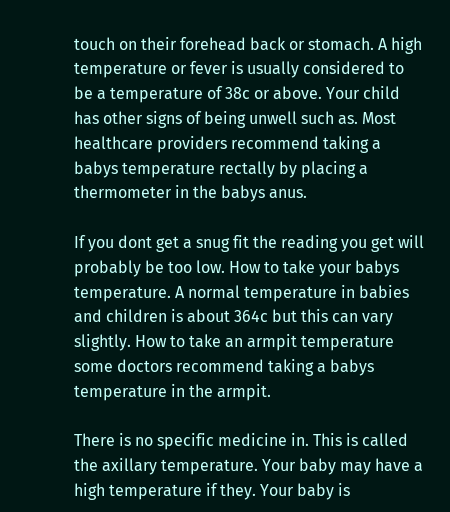touch on their forehead back or stomach. A high temperature or fever is usually considered to be a temperature of 38c or above. Your child has other signs of being unwell such as. Most healthcare providers recommend taking a babys temperature rectally by placing a thermometer in the babys anus.

If you dont get a snug fit the reading you get will probably be too low. How to take your babys temperature. A normal temperature in babies and children is about 364c but this can vary slightly. How to take an armpit temperature some doctors recommend taking a babys temperature in the armpit.

There is no specific medicine in. This is called the axillary temperature. Your baby may have a high temperature if they. Your baby is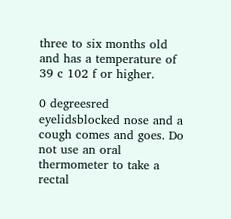three to six months old and has a temperature of 39 c 102 f or higher.

0 degreesred eyelidsblocked nose and a cough comes and goes. Do not use an oral thermometer to take a rectal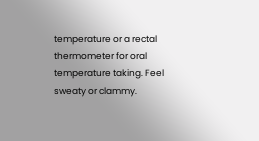temperature or a rectal thermometer for oral temperature taking. Feel sweaty or clammy.